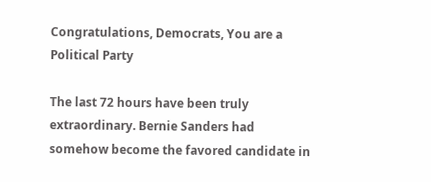Congratulations, Democrats, You are a Political Party

The last 72 hours have been truly extraordinary. Bernie Sanders had somehow become the favored candidate in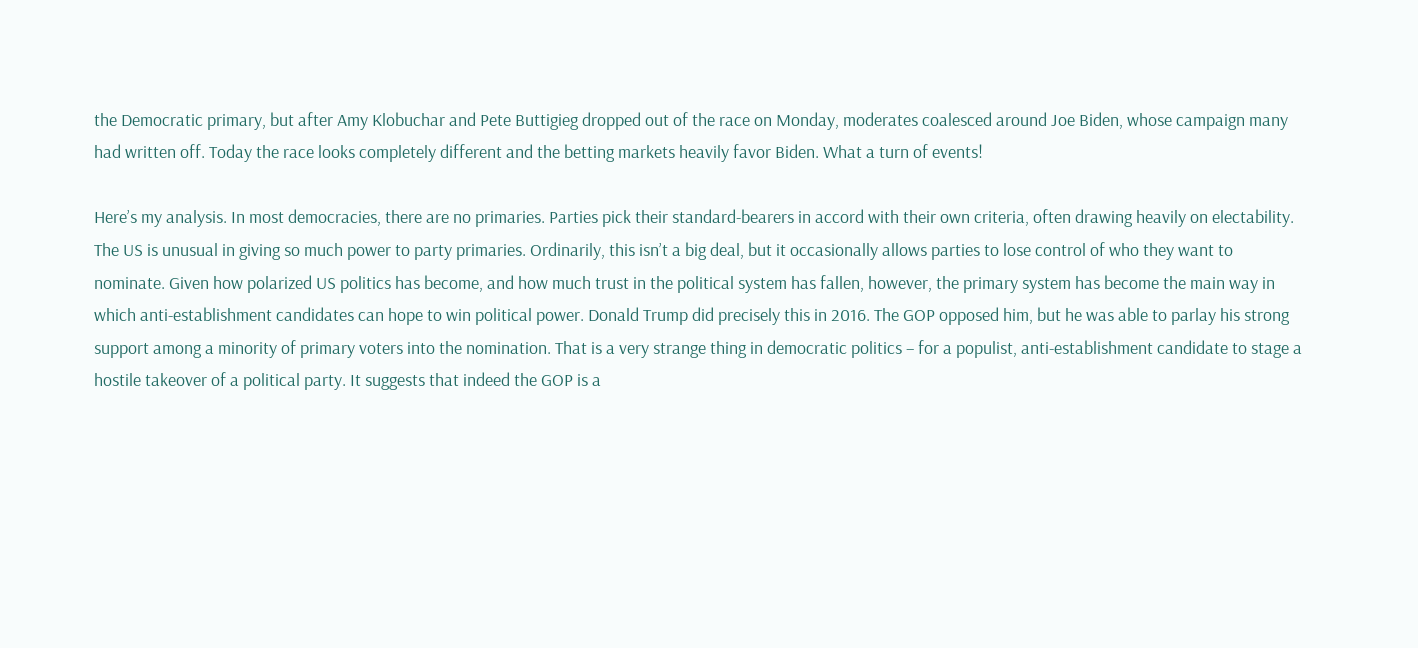the Democratic primary, but after Amy Klobuchar and Pete Buttigieg dropped out of the race on Monday, moderates coalesced around Joe Biden, whose campaign many had written off. Today the race looks completely different and the betting markets heavily favor Biden. What a turn of events!

Here’s my analysis. In most democracies, there are no primaries. Parties pick their standard-bearers in accord with their own criteria, often drawing heavily on electability. The US is unusual in giving so much power to party primaries. Ordinarily, this isn’t a big deal, but it occasionally allows parties to lose control of who they want to nominate. Given how polarized US politics has become, and how much trust in the political system has fallen, however, the primary system has become the main way in which anti-establishment candidates can hope to win political power. Donald Trump did precisely this in 2016. The GOP opposed him, but he was able to parlay his strong support among a minority of primary voters into the nomination. That is a very strange thing in democratic politics – for a populist, anti-establishment candidate to stage a hostile takeover of a political party. It suggests that indeed the GOP is a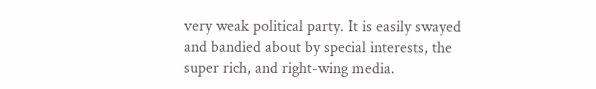very weak political party. It is easily swayed and bandied about by special interests, the super rich, and right-wing media.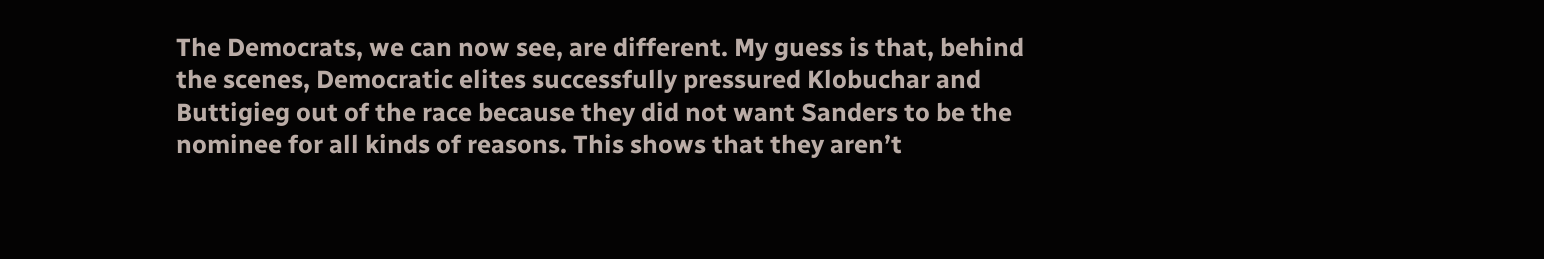The Democrats, we can now see, are different. My guess is that, behind the scenes, Democratic elites successfully pressured Klobuchar and Buttigieg out of the race because they did not want Sanders to be the nominee for all kinds of reasons. This shows that they aren’t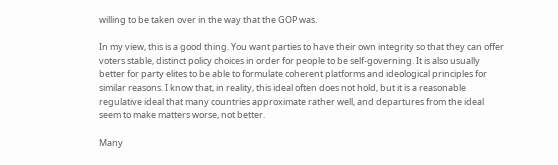willing to be taken over in the way that the GOP was.

In my view, this is a good thing. You want parties to have their own integrity so that they can offer voters stable, distinct policy choices in order for people to be self-governing. It is also usually better for party elites to be able to formulate coherent platforms and ideological principles for similar reasons. I know that, in reality, this ideal often does not hold, but it is a reasonable regulative ideal that many countries approximate rather well, and departures from the ideal seem to make matters worse, not better.

Many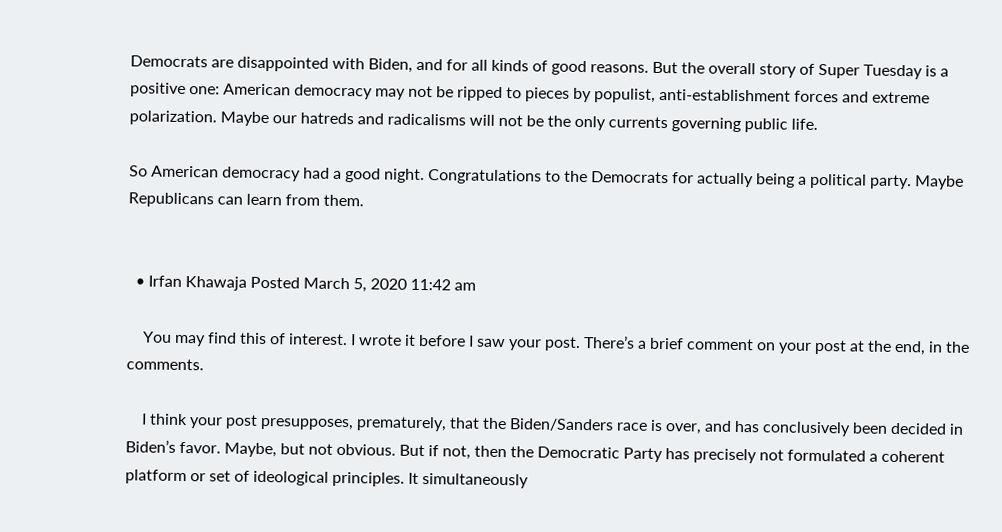Democrats are disappointed with Biden, and for all kinds of good reasons. But the overall story of Super Tuesday is a positive one: American democracy may not be ripped to pieces by populist, anti-establishment forces and extreme polarization. Maybe our hatreds and radicalisms will not be the only currents governing public life.

So American democracy had a good night. Congratulations to the Democrats for actually being a political party. Maybe Republicans can learn from them.


  • Irfan Khawaja Posted March 5, 2020 11:42 am

    You may find this of interest. I wrote it before I saw your post. There’s a brief comment on your post at the end, in the comments.

    I think your post presupposes, prematurely, that the Biden/Sanders race is over, and has conclusively been decided in Biden’s favor. Maybe, but not obvious. But if not, then the Democratic Party has precisely not formulated a coherent platform or set of ideological principles. It simultaneously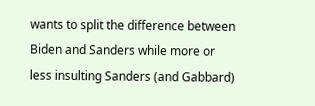wants to split the difference between Biden and Sanders while more or less insulting Sanders (and Gabbard)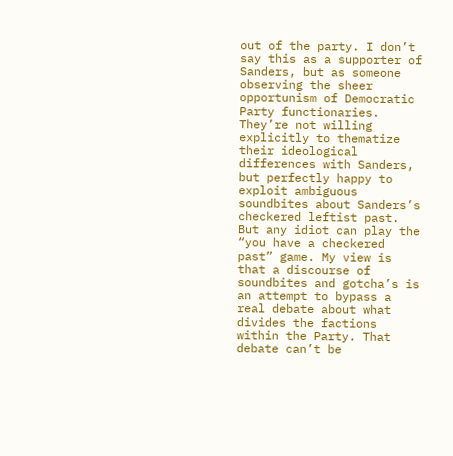out of the party. I don’t say this as a supporter of Sanders, but as someone observing the sheer opportunism of Democratic Party functionaries. They’re not willing explicitly to thematize their ideological differences with Sanders, but perfectly happy to exploit ambiguous soundbites about Sanders’s checkered leftist past. But any idiot can play the “you have a checkered past” game. My view is that a discourse of soundbites and gotcha’s is an attempt to bypass a real debate about what divides the factions within the Party. That debate can’t be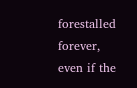forestalled forever, even if the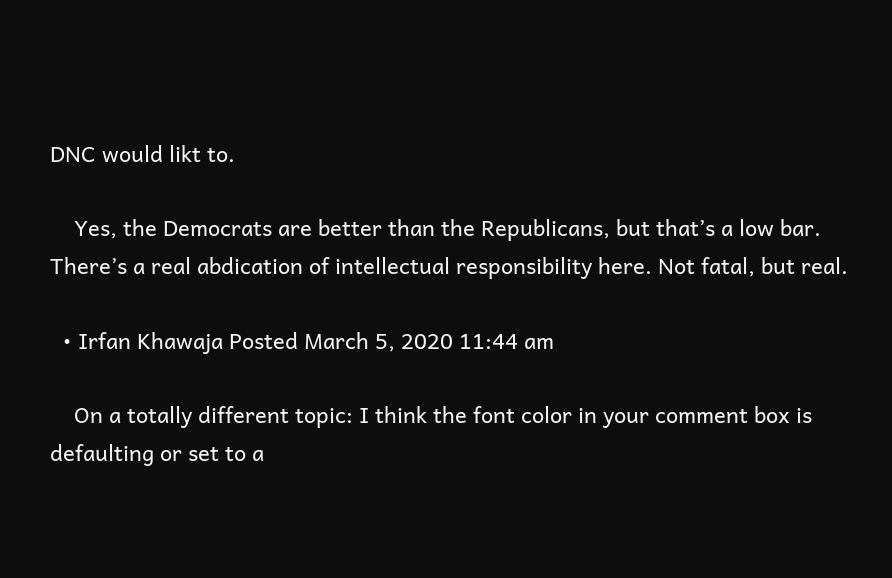DNC would likt to.

    Yes, the Democrats are better than the Republicans, but that’s a low bar. There’s a real abdication of intellectual responsibility here. Not fatal, but real.

  • Irfan Khawaja Posted March 5, 2020 11:44 am

    On a totally different topic: I think the font color in your comment box is defaulting or set to a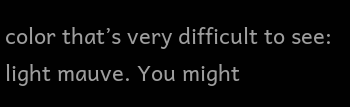color that’s very difficult to see: light mauve. You might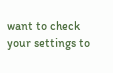want to check your settings to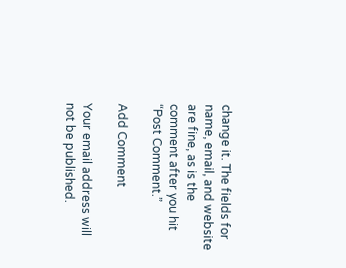change it. The fields for name, email, and website are fine, as is the comment after you hit “Post Comment.”

Add Comment

Your email address will not be published.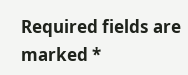Required fields are marked *